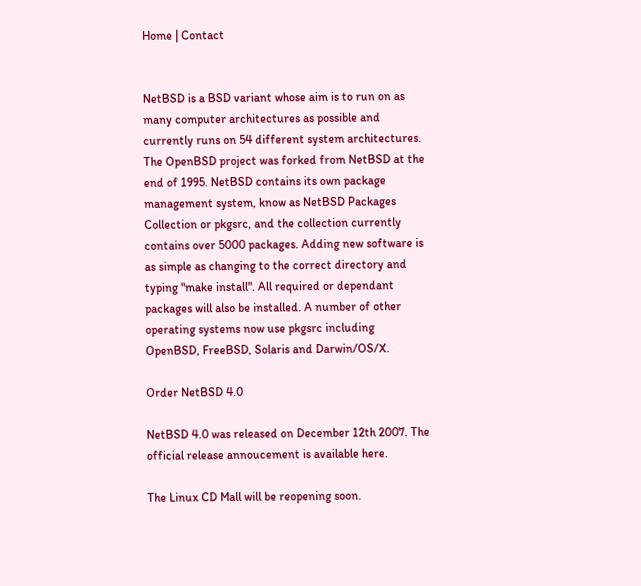Home | Contact


NetBSD is a BSD variant whose aim is to run on as many computer architectures as possible and currently runs on 54 different system architectures. The OpenBSD project was forked from NetBSD at the end of 1995. NetBSD contains its own package management system, know as NetBSD Packages Collection or pkgsrc, and the collection currently contains over 5000 packages. Adding new software is as simple as changing to the correct directory and typing "make install". All required or dependant packages will also be installed. A number of other operating systems now use pkgsrc including OpenBSD, FreeBSD, Solaris and Darwin/OS/X.

Order NetBSD 4.0

NetBSD 4.0 was released on December 12th 2007. The official release annoucement is available here.

The Linux CD Mall will be reopening soon.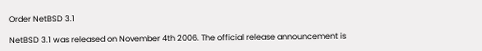Order NetBSD 3.1

NetBSD 3.1 was released on November 4th 2006. The official release announcement is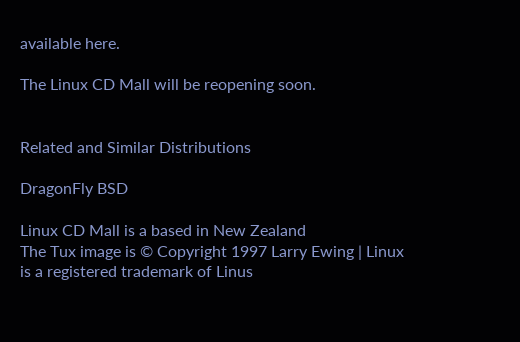available here.

The Linux CD Mall will be reopening soon.


Related and Similar Distributions

DragonFly BSD

Linux CD Mall is a based in New Zealand
The Tux image is © Copyright 1997 Larry Ewing | Linux is a registered trademark of Linus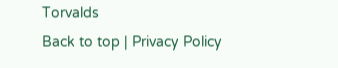Torvalds
Back to top | Privacy Policy